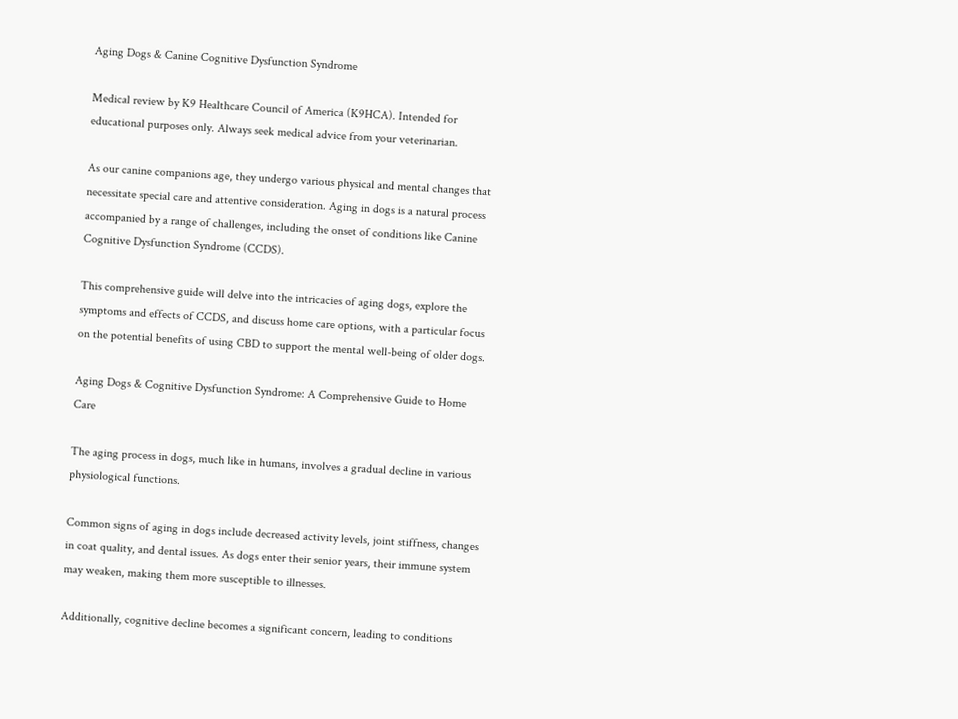Aging Dogs & Canine Cognitive Dysfunction Syndrome

Medical review by K9 Healthcare Council of America (K9HCA). Intended for educational purposes only. Always seek medical advice from your veterinarian.

As our canine companions age, they undergo various physical and mental changes that necessitate special care and attentive consideration. Aging in dogs is a natural process accompanied by a range of challenges, including the onset of conditions like Canine Cognitive Dysfunction Syndrome (CCDS).

This comprehensive guide will delve into the intricacies of aging dogs, explore the symptoms and effects of CCDS, and discuss home care options, with a particular focus on the potential benefits of using CBD to support the mental well-being of older dogs.

Aging Dogs & Cognitive Dysfunction Syndrome: A Comprehensive Guide to Home Care

The aging process in dogs, much like in humans, involves a gradual decline in various physiological functions.

Common signs of aging in dogs include decreased activity levels, joint stiffness, changes in coat quality, and dental issues. As dogs enter their senior years, their immune system may weaken, making them more susceptible to illnesses.

Additionally, cognitive decline becomes a significant concern, leading to conditions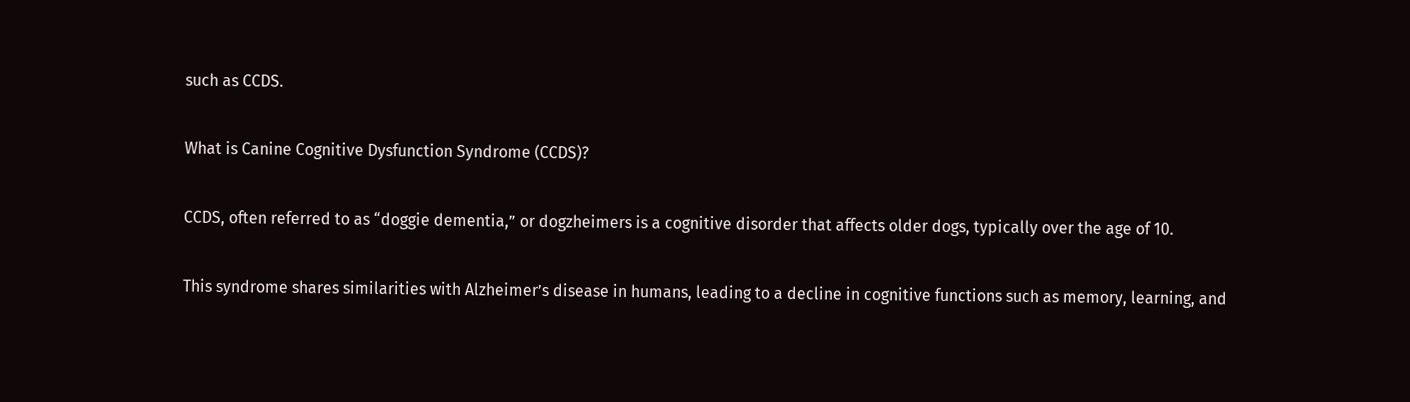such as CCDS.

What is Canine Cognitive Dysfunction Syndrome (CCDS)?

CCDS, often referred to as “doggie dementia,” or dogzheimers is a cognitive disorder that affects older dogs, typically over the age of 10.

This syndrome shares similarities with Alzheimer’s disease in humans, leading to a decline in cognitive functions such as memory, learning, and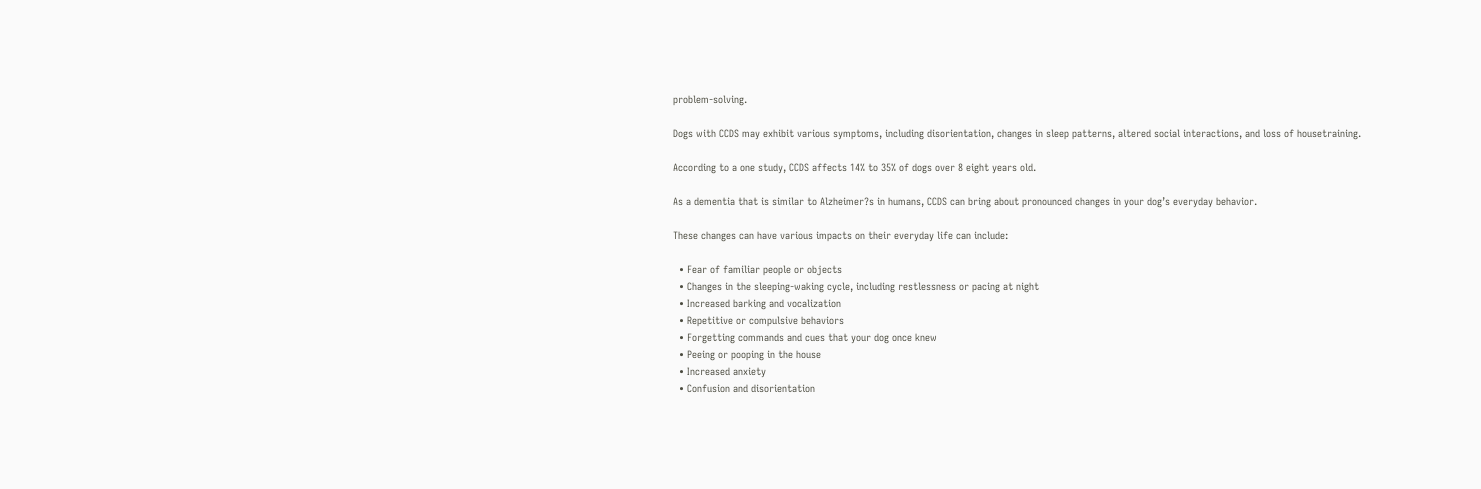problem-solving.

Dogs with CCDS may exhibit various symptoms, including disorientation, changes in sleep patterns, altered social interactions, and loss of housetraining.

According to a one study, CCDS affects 14% to 35% of dogs over 8 eight years old.

As a dementia that is similar to Alzheimer?s in humans, CCDS can bring about pronounced changes in your dog’s everyday behavior.

These changes can have various impacts on their everyday life can include:

  • Fear of familiar people or objects
  • Changes in the sleeping-waking cycle, including restlessness or pacing at night
  • Increased barking and vocalization
  • Repetitive or compulsive behaviors
  • Forgetting commands and cues that your dog once knew
  • Peeing or pooping in the house
  • Increased anxiety
  • Confusion and disorientation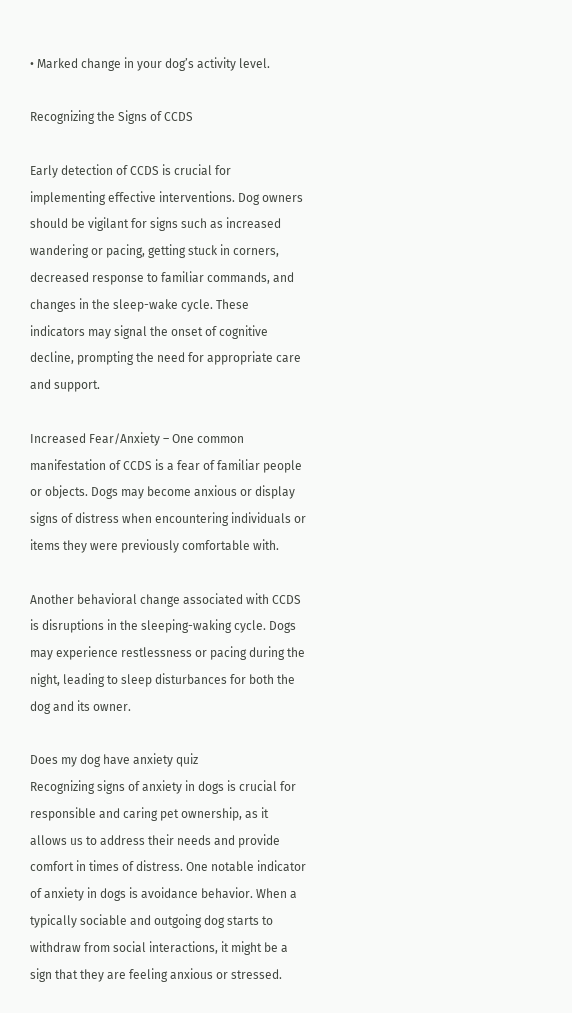• Marked change in your dog’s activity level.

Recognizing the Signs of CCDS

Early detection of CCDS is crucial for implementing effective interventions. Dog owners should be vigilant for signs such as increased wandering or pacing, getting stuck in corners, decreased response to familiar commands, and changes in the sleep-wake cycle. These indicators may signal the onset of cognitive decline, prompting the need for appropriate care and support.

Increased Fear/Anxiety – One common manifestation of CCDS is a fear of familiar people or objects. Dogs may become anxious or display signs of distress when encountering individuals or items they were previously comfortable with.

Another behavioral change associated with CCDS is disruptions in the sleeping-waking cycle. Dogs may experience restlessness or pacing during the night, leading to sleep disturbances for both the dog and its owner.

Does my dog have anxiety quiz
Recognizing signs of anxiety in dogs is crucial for responsible and caring pet ownership, as it allows us to address their needs and provide comfort in times of distress. One notable indicator of anxiety in dogs is avoidance behavior. When a typically sociable and outgoing dog starts to withdraw from social interactions, it might be a sign that they are feeling anxious or stressed.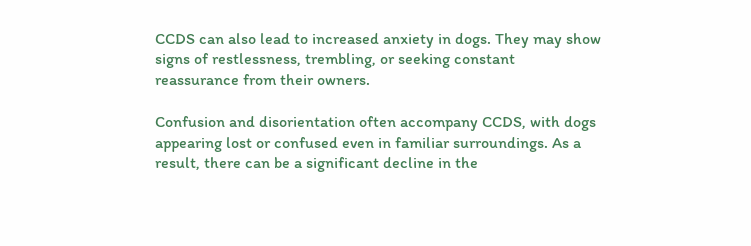CCDS can also lead to increased anxiety in dogs. They may show signs of restlessness, trembling, or seeking constant reassurance from their owners.

Confusion and disorientation often accompany CCDS, with dogs appearing lost or confused even in familiar surroundings. As a result, there can be a significant decline in the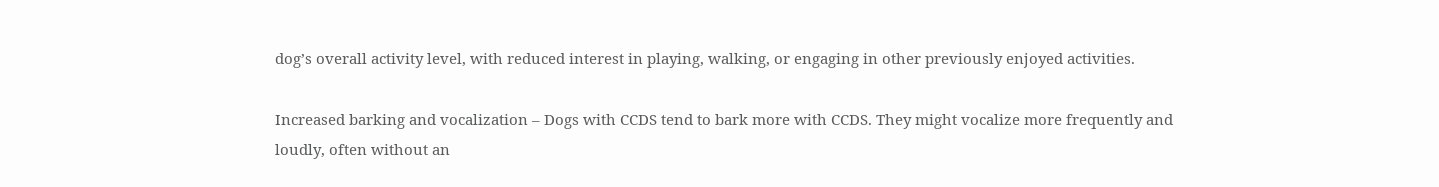dog’s overall activity level, with reduced interest in playing, walking, or engaging in other previously enjoyed activities.

Increased barking and vocalization – Dogs with CCDS tend to bark more with CCDS. They might vocalize more frequently and loudly, often without an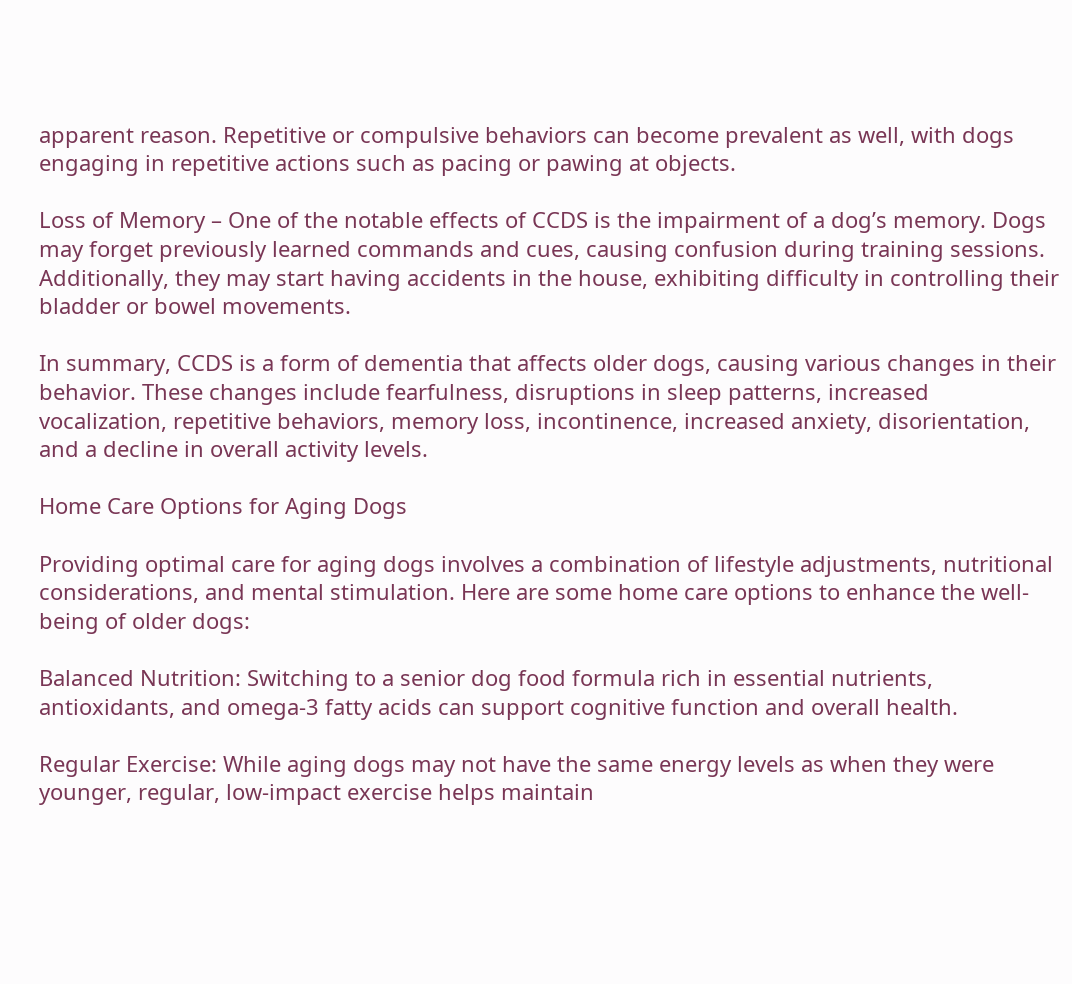apparent reason. Repetitive or compulsive behaviors can become prevalent as well, with dogs engaging in repetitive actions such as pacing or pawing at objects.

Loss of Memory – One of the notable effects of CCDS is the impairment of a dog’s memory. Dogs may forget previously learned commands and cues, causing confusion during training sessions. Additionally, they may start having accidents in the house, exhibiting difficulty in controlling their bladder or bowel movements.

In summary, CCDS is a form of dementia that affects older dogs, causing various changes in their behavior. These changes include fearfulness, disruptions in sleep patterns, increased vocalization, repetitive behaviors, memory loss, incontinence, increased anxiety, disorientation, and a decline in overall activity levels.

Home Care Options for Aging Dogs

Providing optimal care for aging dogs involves a combination of lifestyle adjustments, nutritional considerations, and mental stimulation. Here are some home care options to enhance the well-being of older dogs:

Balanced Nutrition: Switching to a senior dog food formula rich in essential nutrients, antioxidants, and omega-3 fatty acids can support cognitive function and overall health.

Regular Exercise: While aging dogs may not have the same energy levels as when they were younger, regular, low-impact exercise helps maintain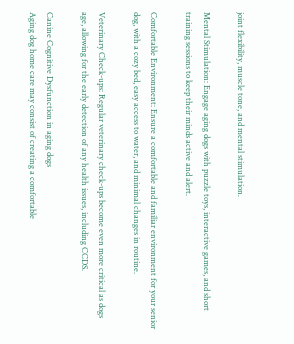joint flexibility, muscle tone, and mental stimulation.

Mental Stimulation: Engage aging dogs with puzzle toys, interactive games, and short training sessions to keep their minds active and alert.

Comfortable Environment: Ensure a comfortable and familiar environment for your senior dog, with a cozy bed, easy access to water, and minimal changes in routine.

Veterinary Check-ups: Regular veterinary check-ups become even more critical as dogs age, allowing for the early detection of any health issues, including CCDS.

Canine Cognitive Dysfunction in aging dogs
Aging dog home care may consist of creating a comfortable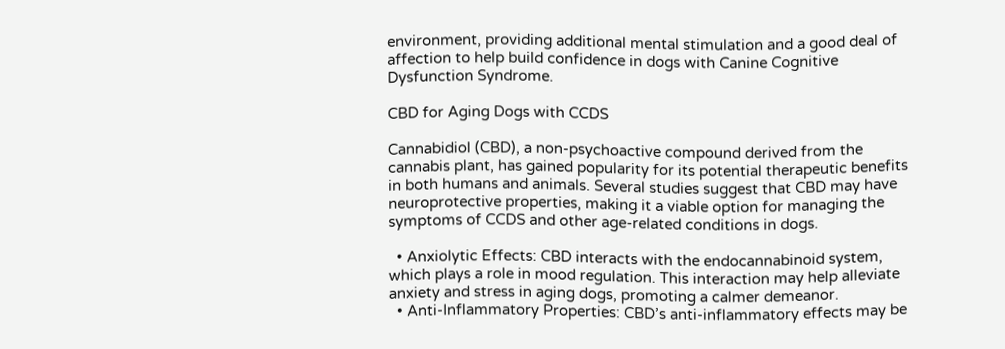environment, providing additional mental stimulation and a good deal of affection to help build confidence in dogs with Canine Cognitive Dysfunction Syndrome.

CBD for Aging Dogs with CCDS

Cannabidiol (CBD), a non-psychoactive compound derived from the cannabis plant, has gained popularity for its potential therapeutic benefits in both humans and animals. Several studies suggest that CBD may have neuroprotective properties, making it a viable option for managing the symptoms of CCDS and other age-related conditions in dogs.

  • Anxiolytic Effects: CBD interacts with the endocannabinoid system, which plays a role in mood regulation. This interaction may help alleviate anxiety and stress in aging dogs, promoting a calmer demeanor.
  • Anti-Inflammatory Properties: CBD’s anti-inflammatory effects may be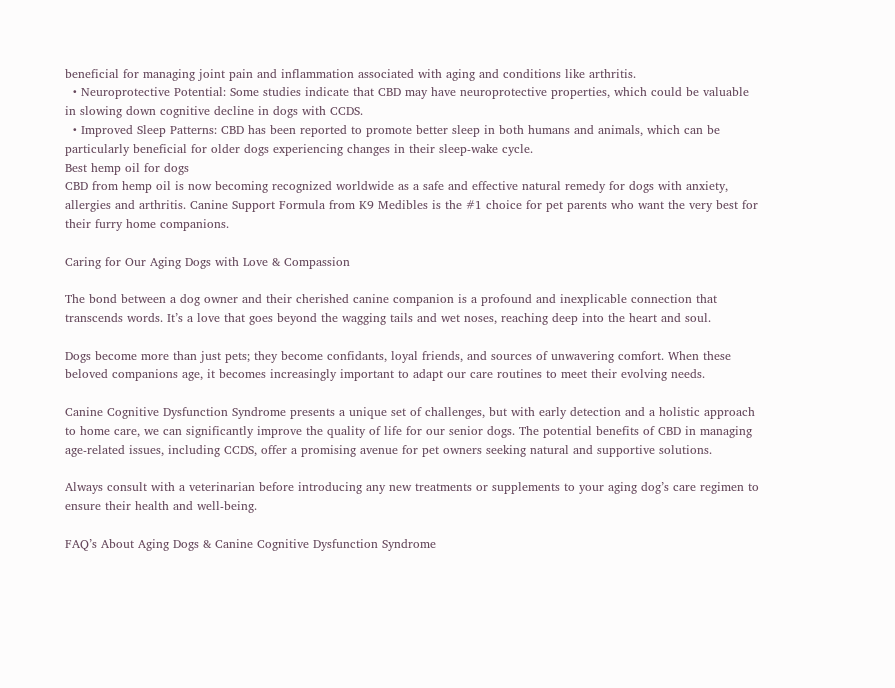beneficial for managing joint pain and inflammation associated with aging and conditions like arthritis.
  • Neuroprotective Potential: Some studies indicate that CBD may have neuroprotective properties, which could be valuable in slowing down cognitive decline in dogs with CCDS.
  • Improved Sleep Patterns: CBD has been reported to promote better sleep in both humans and animals, which can be particularly beneficial for older dogs experiencing changes in their sleep-wake cycle.
Best hemp oil for dogs
CBD from hemp oil is now becoming recognized worldwide as a safe and effective natural remedy for dogs with anxiety, allergies and arthritis. Canine Support Formula from K9 Medibles is the #1 choice for pet parents who want the very best for their furry home companions.

Caring for Our Aging Dogs with Love & Compassion

The bond between a dog owner and their cherished canine companion is a profound and inexplicable connection that transcends words. It’s a love that goes beyond the wagging tails and wet noses, reaching deep into the heart and soul.

Dogs become more than just pets; they become confidants, loyal friends, and sources of unwavering comfort. When these beloved companions age, it becomes increasingly important to adapt our care routines to meet their evolving needs.

Canine Cognitive Dysfunction Syndrome presents a unique set of challenges, but with early detection and a holistic approach to home care, we can significantly improve the quality of life for our senior dogs. The potential benefits of CBD in managing age-related issues, including CCDS, offer a promising avenue for pet owners seeking natural and supportive solutions.

Always consult with a veterinarian before introducing any new treatments or supplements to your aging dog’s care regimen to ensure their health and well-being.

FAQ’s About Aging Dogs & Canine Cognitive Dysfunction Syndrome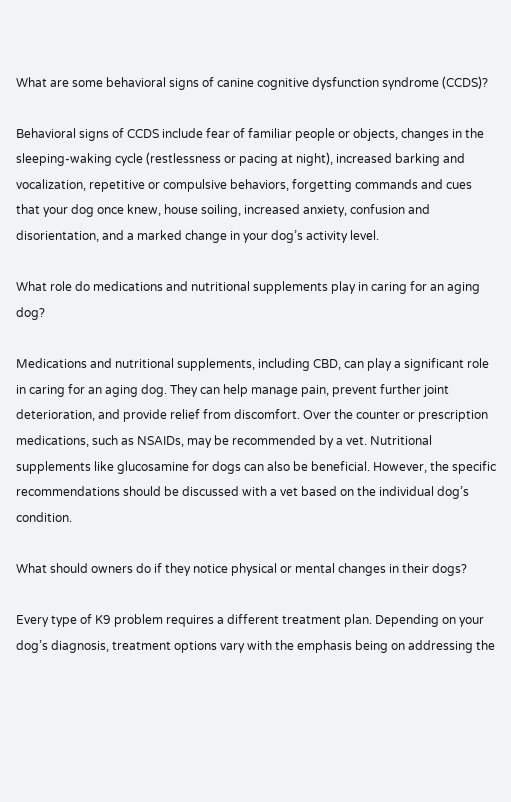What are some behavioral signs of canine cognitive dysfunction syndrome (CCDS)?

Behavioral signs of CCDS include fear of familiar people or objects, changes in the sleeping-waking cycle (restlessness or pacing at night), increased barking and vocalization, repetitive or compulsive behaviors, forgetting commands and cues that your dog once knew, house soiling, increased anxiety, confusion and disorientation, and a marked change in your dog’s activity level.

What role do medications and nutritional supplements play in caring for an aging dog?

Medications and nutritional supplements, including CBD, can play a significant role in caring for an aging dog. They can help manage pain, prevent further joint deterioration, and provide relief from discomfort. Over the counter or prescription medications, such as NSAIDs, may be recommended by a vet. Nutritional supplements like glucosamine for dogs can also be beneficial. However, the specific recommendations should be discussed with a vet based on the individual dog’s condition.

What should owners do if they notice physical or mental changes in their dogs?

Every type of K9 problem requires a different treatment plan. Depending on your dog’s diagnosis, treatment options vary with the emphasis being on addressing the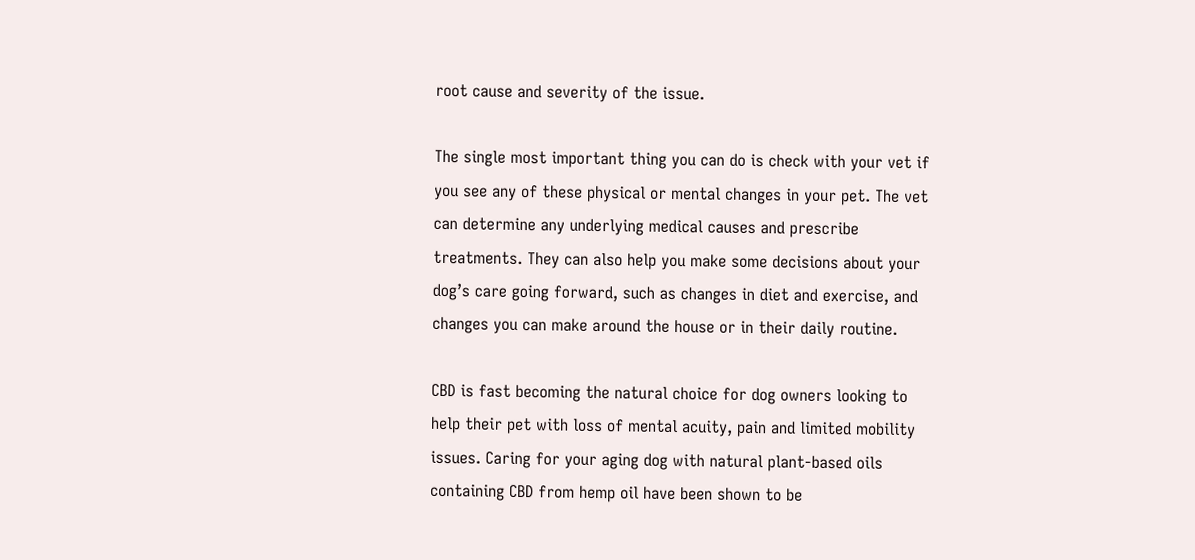root cause and severity of the issue.

The single most important thing you can do is check with your vet if you see any of these physical or mental changes in your pet. The vet can determine any underlying medical causes and prescribe treatments. They can also help you make some decisions about your dog’s care going forward, such as changes in diet and exercise, and changes you can make around the house or in their daily routine.

CBD is fast becoming the natural choice for dog owners looking to help their pet with loss of mental acuity, pain and limited mobility issues. Caring for your aging dog with natural plant-based oils containing CBD from hemp oil have been shown to be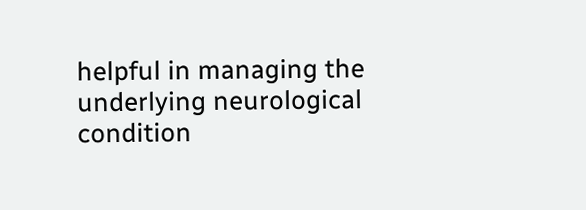helpful in managing the underlying neurological condition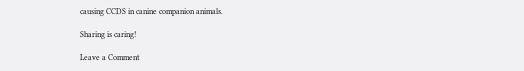causing CCDS in canine companion animals.

Sharing is caring!

Leave a Comment